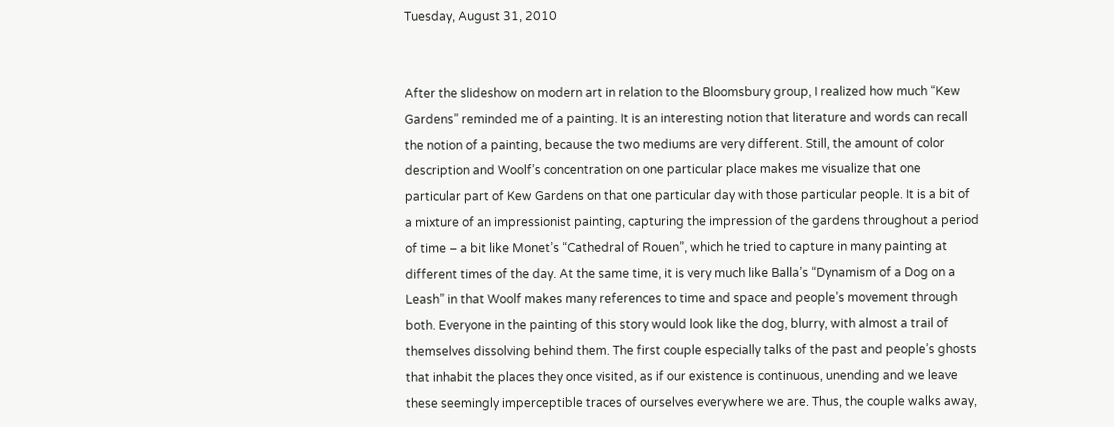Tuesday, August 31, 2010


After the slideshow on modern art in relation to the Bloomsbury group, I realized how much “Kew Gardens” reminded me of a painting. It is an interesting notion that literature and words can recall the notion of a painting, because the two mediums are very different. Still, the amount of color description and Woolf’s concentration on one particular place makes me visualize that one particular part of Kew Gardens on that one particular day with those particular people. It is a bit of a mixture of an impressionist painting, capturing the impression of the gardens throughout a period of time – a bit like Monet’s “Cathedral of Rouen”, which he tried to capture in many painting at different times of the day. At the same time, it is very much like Balla’s “Dynamism of a Dog on a Leash” in that Woolf makes many references to time and space and people’s movement through both. Everyone in the painting of this story would look like the dog, blurry, with almost a trail of themselves dissolving behind them. The first couple especially talks of the past and people’s ghosts that inhabit the places they once visited, as if our existence is continuous, unending and we leave these seemingly imperceptible traces of ourselves everywhere we are. Thus, the couple walks away,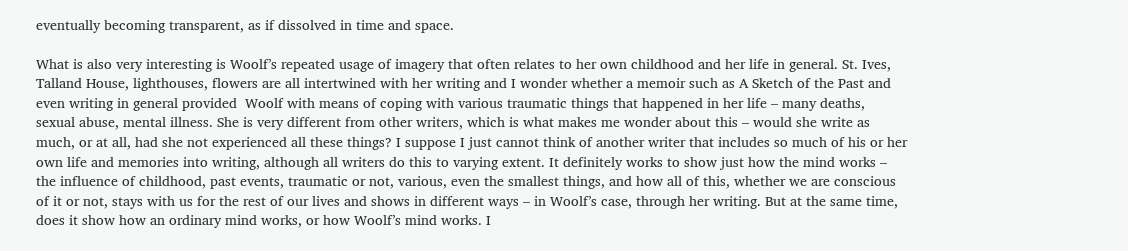eventually becoming transparent, as if dissolved in time and space.

What is also very interesting is Woolf’s repeated usage of imagery that often relates to her own childhood and her life in general. St. Ives, Talland House, lighthouses, flowers are all intertwined with her writing and I wonder whether a memoir such as A Sketch of the Past and even writing in general provided  Woolf with means of coping with various traumatic things that happened in her life – many deaths, sexual abuse, mental illness. She is very different from other writers, which is what makes me wonder about this – would she write as much, or at all, had she not experienced all these things? I suppose I just cannot think of another writer that includes so much of his or her own life and memories into writing, although all writers do this to varying extent. It definitely works to show just how the mind works – the influence of childhood, past events, traumatic or not, various, even the smallest things, and how all of this, whether we are conscious of it or not, stays with us for the rest of our lives and shows in different ways – in Woolf’s case, through her writing. But at the same time, does it show how an ordinary mind works, or how Woolf’s mind works. I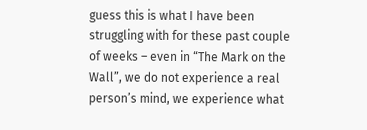guess this is what I have been struggling with for these past couple of weeks – even in “The Mark on the Wall”, we do not experience a real person’s mind, we experience what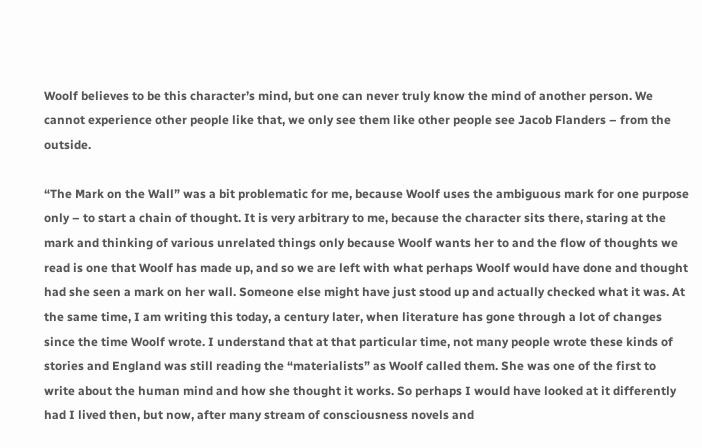Woolf believes to be this character’s mind, but one can never truly know the mind of another person. We cannot experience other people like that, we only see them like other people see Jacob Flanders – from the outside.

“The Mark on the Wall” was a bit problematic for me, because Woolf uses the ambiguous mark for one purpose only – to start a chain of thought. It is very arbitrary to me, because the character sits there, staring at the mark and thinking of various unrelated things only because Woolf wants her to and the flow of thoughts we read is one that Woolf has made up, and so we are left with what perhaps Woolf would have done and thought had she seen a mark on her wall. Someone else might have just stood up and actually checked what it was. At the same time, I am writing this today, a century later, when literature has gone through a lot of changes since the time Woolf wrote. I understand that at that particular time, not many people wrote these kinds of stories and England was still reading the “materialists” as Woolf called them. She was one of the first to write about the human mind and how she thought it works. So perhaps I would have looked at it differently had I lived then, but now, after many stream of consciousness novels and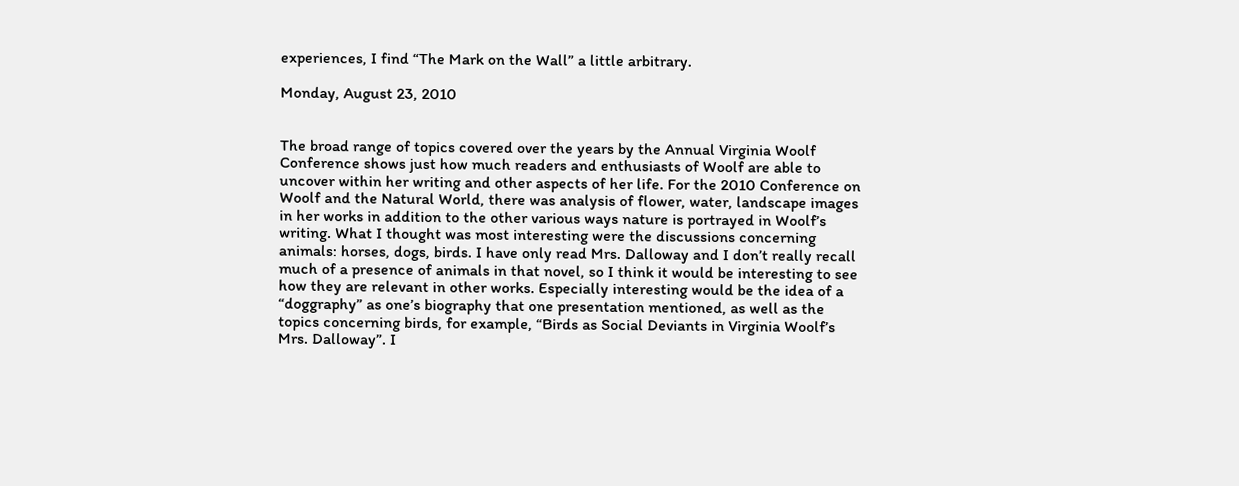experiences, I find “The Mark on the Wall” a little arbitrary.

Monday, August 23, 2010


The broad range of topics covered over the years by the Annual Virginia Woolf Conference shows just how much readers and enthusiasts of Woolf are able to uncover within her writing and other aspects of her life. For the 2010 Conference on Woolf and the Natural World, there was analysis of flower, water, landscape images in her works in addition to the other various ways nature is portrayed in Woolf’s writing. What I thought was most interesting were the discussions concerning animals: horses, dogs, birds. I have only read Mrs. Dalloway and I don’t really recall much of a presence of animals in that novel, so I think it would be interesting to see how they are relevant in other works. Especially interesting would be the idea of a “doggraphy” as one’s biography that one presentation mentioned, as well as the topics concerning birds, for example, “Birds as Social Deviants in Virginia Woolf’s Mrs. Dalloway”. I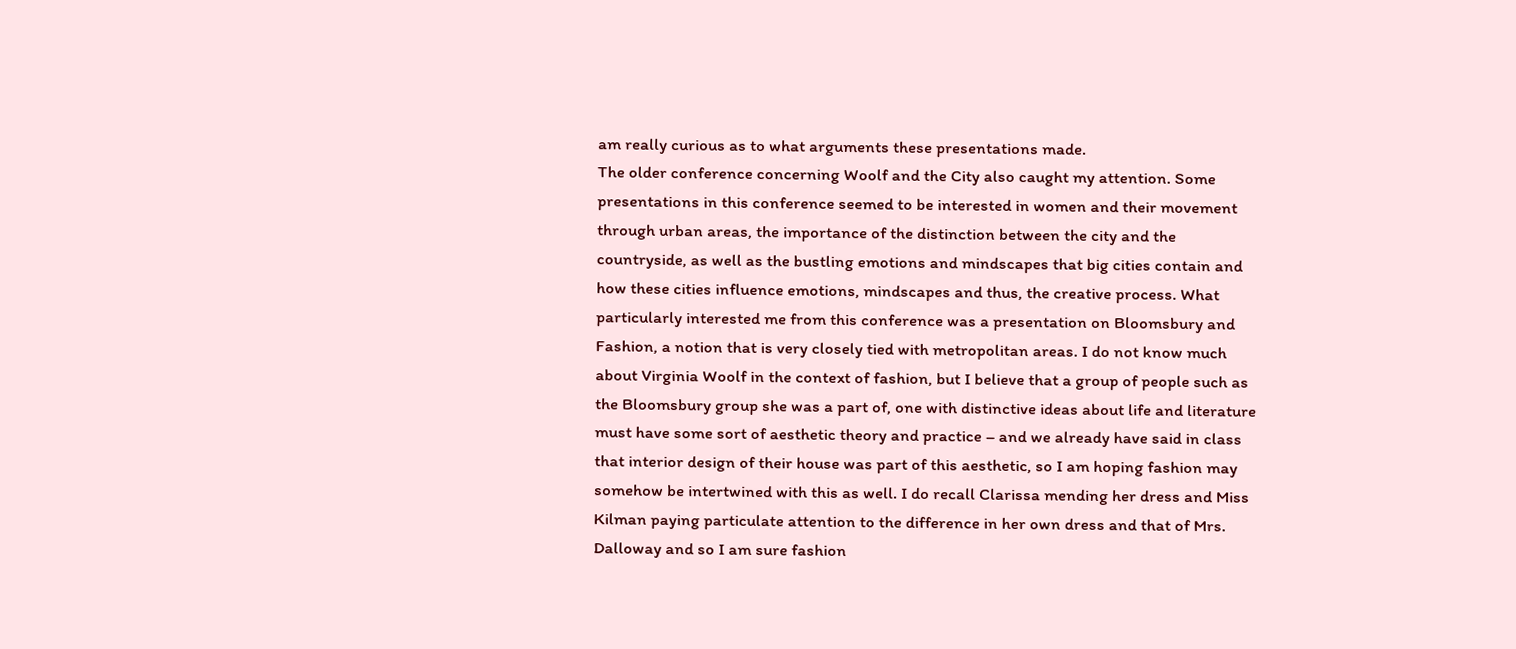am really curious as to what arguments these presentations made.
The older conference concerning Woolf and the City also caught my attention. Some presentations in this conference seemed to be interested in women and their movement through urban areas, the importance of the distinction between the city and the countryside, as well as the bustling emotions and mindscapes that big cities contain and how these cities influence emotions, mindscapes and thus, the creative process. What particularly interested me from this conference was a presentation on Bloomsbury and Fashion, a notion that is very closely tied with metropolitan areas. I do not know much about Virginia Woolf in the context of fashion, but I believe that a group of people such as the Bloomsbury group she was a part of, one with distinctive ideas about life and literature must have some sort of aesthetic theory and practice – and we already have said in class that interior design of their house was part of this aesthetic, so I am hoping fashion may somehow be intertwined with this as well. I do recall Clarissa mending her dress and Miss Kilman paying particulate attention to the difference in her own dress and that of Mrs. Dalloway and so I am sure fashion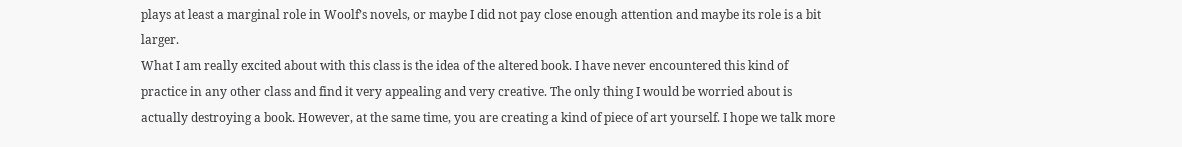plays at least a marginal role in Woolf’s novels, or maybe I did not pay close enough attention and maybe its role is a bit larger.
What I am really excited about with this class is the idea of the altered book. I have never encountered this kind of practice in any other class and find it very appealing and very creative. The only thing I would be worried about is actually destroying a book. However, at the same time, you are creating a kind of piece of art yourself. I hope we talk more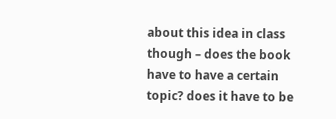about this idea in class though – does the book have to have a certain topic? does it have to be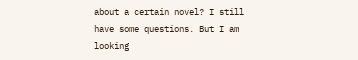about a certain novel? I still have some questions. But I am looking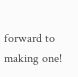forward to making one!